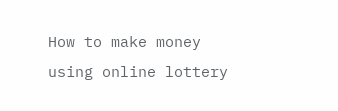How to make money using online lottery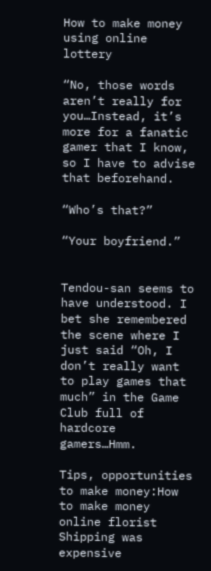How to make money using online lottery

“No, those words aren’t really for you…Instead, it’s more for a fanatic gamer that I know, so I have to advise that beforehand.

“Who’s that?”

“Your boyfriend.”


Tendou-san seems to have understood. I bet she remembered the scene where I just said “Oh, I don’t really want to play games that much” in the Game Club full of hardcore gamers…Hmm.

Tips, opportunities to make money:How to make money online florist Shipping was expensive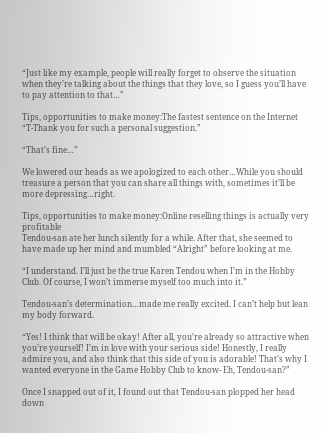“Just like my example, people will really forget to observe the situation when they’re talking about the things that they love, so I guess you’ll have to pay attention to that…”

Tips, opportunities to make money:The fastest sentence on the Internet
“T-Thank you for such a personal suggestion.”

“That’s fine…”

We lowered our heads as we apologized to each other…While you should treasure a person that you can share all things with, sometimes it’ll be more depressing…right.

Tips, opportunities to make money:Online reselling things is actually very profitable
Tendou-san ate her lunch silently for a while. After that, she seemed to have made up her mind and mumbled “Alright” before looking at me.

“I understand. I’ll just be the true Karen Tendou when I’m in the Hobby Club. Of course, I won’t immerse myself too much into it.”

Tendou-san’s determination…made me really excited. I can’t help but lean my body forward.

“Yes! I think that will be okay! After all, you’re already so attractive when you’re yourself! I’m in love with your serious side! Honestly, I really admire you, and also think that this side of you is adorable! That’s why I wanted everyone in the Game Hobby Club to know- Eh, Tendou-san?”

Once I snapped out of it, I found out that Tendou-san plopped her head down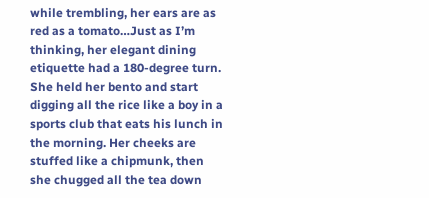while trembling, her ears are as red as a tomato…Just as I’m thinking, her elegant dining etiquette had a 180-degree turn. She held her bento and start digging all the rice like a boy in a sports club that eats his lunch in the morning. Her cheeks are stuffed like a chipmunk, then she chugged all the tea down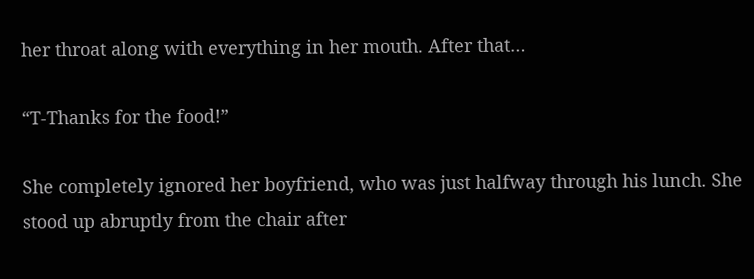her throat along with everything in her mouth. After that…

“T-Thanks for the food!”

She completely ignored her boyfriend, who was just halfway through his lunch. She stood up abruptly from the chair after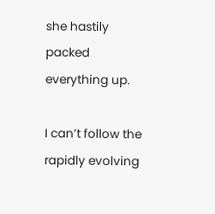she hastily packed everything up.

I can’t follow the rapidly evolving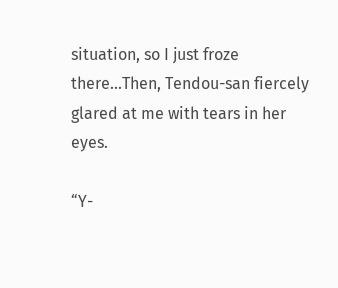situation, so I just froze there…Then, Tendou-san fiercely glared at me with tears in her eyes.

“Y-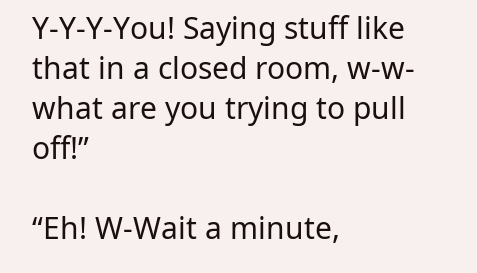Y-Y-Y-You! Saying stuff like that in a closed room, w-w-what are you trying to pull off!”

“Eh! W-Wait a minute,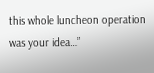this whole luncheon operation was your idea…”